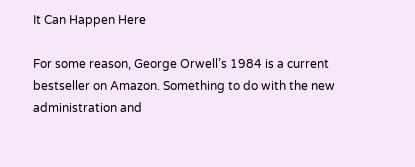It Can Happen Here

For some reason, George Orwell’s 1984 is a current bestseller on Amazon. Something to do with the new administration and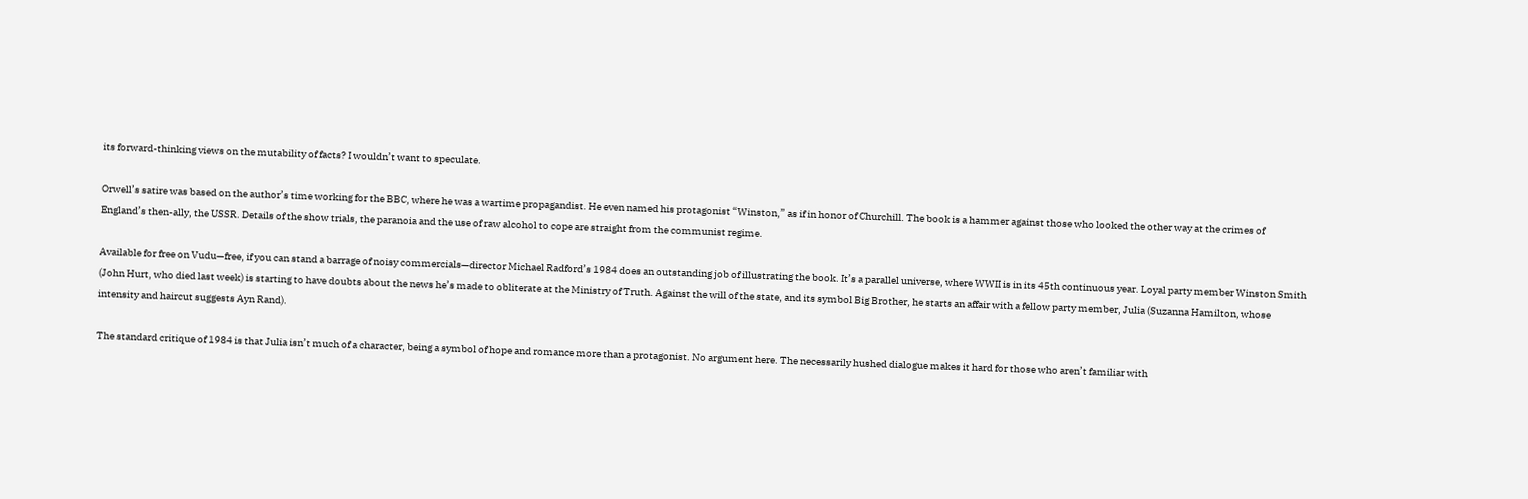its forward-thinking views on the mutability of facts? I wouldn’t want to speculate.

Orwell’s satire was based on the author’s time working for the BBC, where he was a wartime propagandist. He even named his protagonist “Winston,” as if in honor of Churchill. The book is a hammer against those who looked the other way at the crimes of England’s then-ally, the USSR. Details of the show trials, the paranoia and the use of raw alcohol to cope are straight from the communist regime.

Available for free on Vudu—free, if you can stand a barrage of noisy commercials—director Michael Radford’s 1984 does an outstanding job of illustrating the book. It’s a parallel universe, where WWII is in its 45th continuous year. Loyal party member Winston Smith (John Hurt, who died last week) is starting to have doubts about the news he’s made to obliterate at the Ministry of Truth. Against the will of the state, and its symbol Big Brother, he starts an affair with a fellow party member, Julia (Suzanna Hamilton, whose intensity and haircut suggests Ayn Rand).

The standard critique of 1984 is that Julia isn’t much of a character, being a symbol of hope and romance more than a protagonist. No argument here. The necessarily hushed dialogue makes it hard for those who aren’t familiar with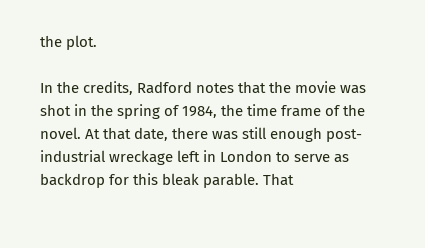the plot.

In the credits, Radford notes that the movie was shot in the spring of 1984, the time frame of the novel. At that date, there was still enough post-industrial wreckage left in London to serve as backdrop for this bleak parable. That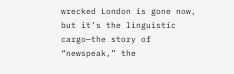wrecked London is gone now, but it’s the linguistic cargo—the story of “newspeak,” the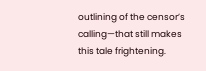outlining of the censor’s calling—that still makes this tale frightening.